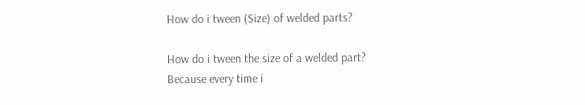How do i tween (Size) of welded parts?

How do i tween the size of a welded part?
Because every time i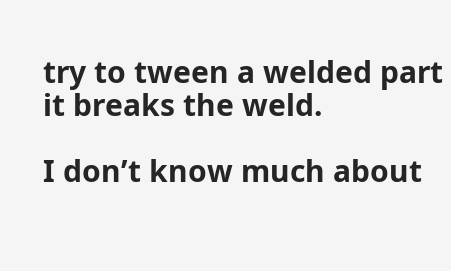try to tween a welded part it breaks the weld.

I don’t know much about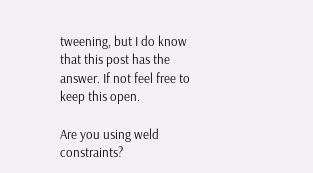tweening, but I do know that this post has the answer. If not feel free to keep this open.

Are you using weld constraints?